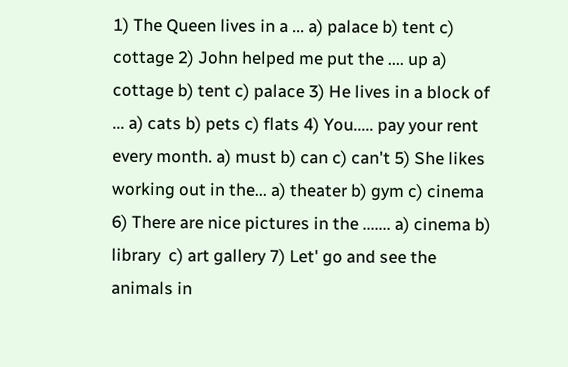1) The Queen lives in a ... a) palace b) tent c) cottage 2) John helped me put the .... up a) cottage b) tent c) palace 3) He lives in a block of ... a) cats b) pets c) flats 4) You..... pay your rent every month. a) must b) can c) can't 5) She likes working out in the... a) theater b) gym c) cinema 6) There are nice pictures in the ....... a) cinema b) library  c) art gallery 7) Let' go and see the animals in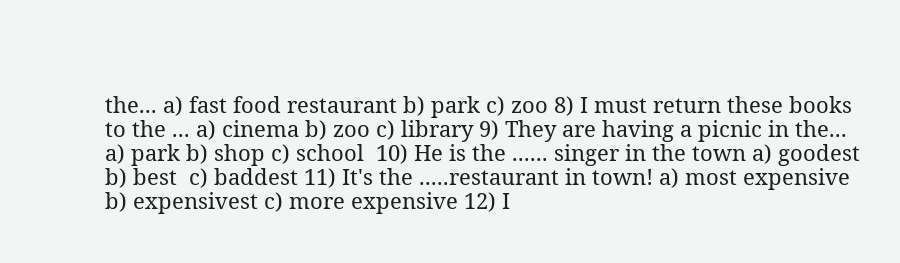the... a) fast food restaurant b) park c) zoo 8) I must return these books to the ... a) cinema b) zoo c) library 9) They are having a picnic in the... a) park b) shop c) school  10) He is the ...... singer in the town a) goodest b) best  c) baddest 11) It's the .....restaurant in town! a) most expensive b) expensivest c) more expensive 12) I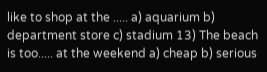like to shop at the ..... a) aquarium b) department store c) stadium 13) The beach is too..... at the weekend a) cheap b) serious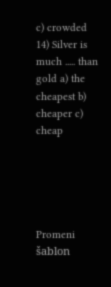c) crowded 14) Silver is much ..... than gold a) the cheapest b) cheaper c) cheap





Promeni šablon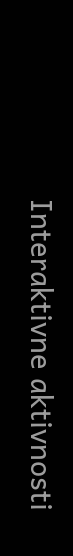Interaktivne aktivnosti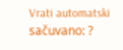Vrati automatski sačuvano: ?